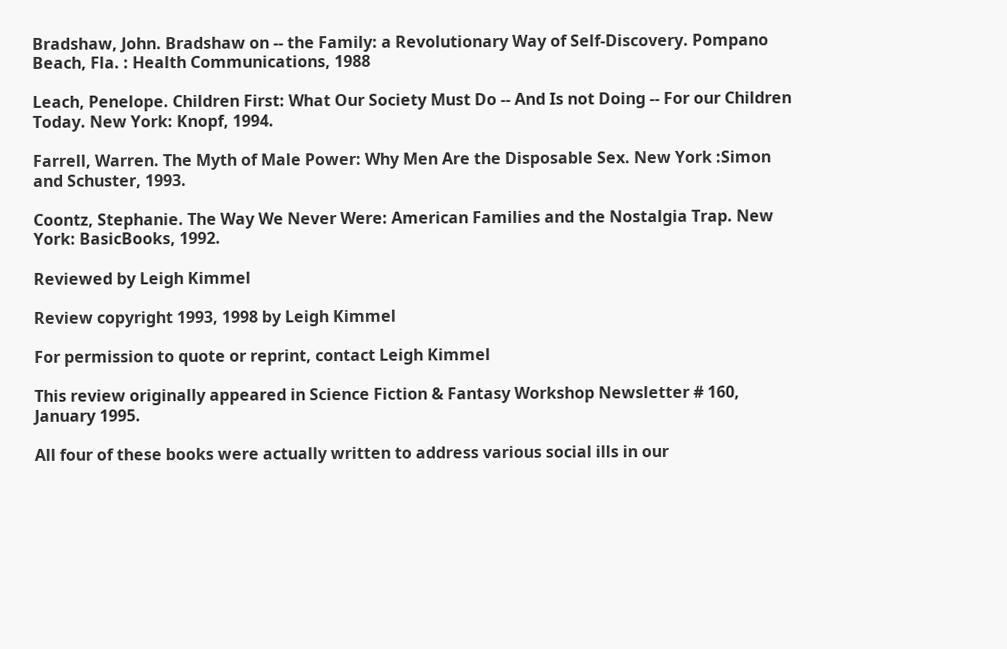Bradshaw, John. Bradshaw on -- the Family: a Revolutionary Way of Self-Discovery. Pompano Beach, Fla. : Health Communications, 1988

Leach, Penelope. Children First: What Our Society Must Do -- And Is not Doing -- For our Children Today. New York: Knopf, 1994.

Farrell, Warren. The Myth of Male Power: Why Men Are the Disposable Sex. New York :Simon and Schuster, 1993.

Coontz, Stephanie. The Way We Never Were: American Families and the Nostalgia Trap. New York: BasicBooks, 1992.

Reviewed by Leigh Kimmel

Review copyright 1993, 1998 by Leigh Kimmel

For permission to quote or reprint, contact Leigh Kimmel

This review originally appeared in Science Fiction & Fantasy Workshop Newsletter # 160, January 1995.

All four of these books were actually written to address various social ills in our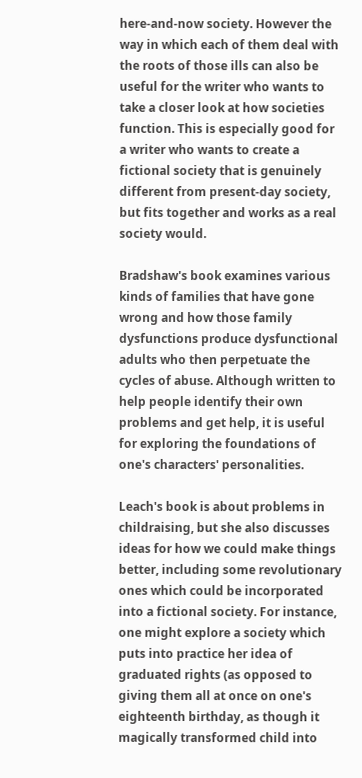here-and-now society. However the way in which each of them deal with the roots of those ills can also be useful for the writer who wants to take a closer look at how societies function. This is especially good for a writer who wants to create a fictional society that is genuinely different from present-day society, but fits together and works as a real society would.

Bradshaw's book examines various kinds of families that have gone wrong and how those family dysfunctions produce dysfunctional adults who then perpetuate the cycles of abuse. Although written to help people identify their own problems and get help, it is useful for exploring the foundations of one's characters' personalities.

Leach's book is about problems in childraising, but she also discusses ideas for how we could make things better, including some revolutionary ones which could be incorporated into a fictional society. For instance, one might explore a society which puts into practice her idea of graduated rights (as opposed to giving them all at once on one's eighteenth birthday, as though it magically transformed child into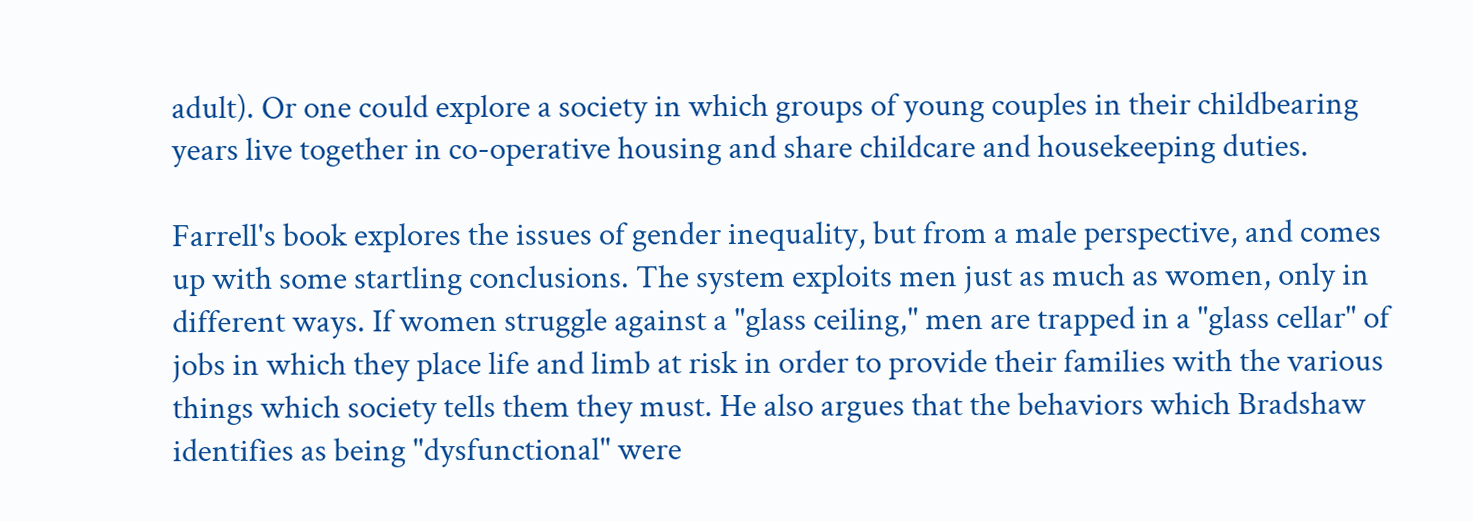adult). Or one could explore a society in which groups of young couples in their childbearing years live together in co-operative housing and share childcare and housekeeping duties.

Farrell's book explores the issues of gender inequality, but from a male perspective, and comes up with some startling conclusions. The system exploits men just as much as women, only in different ways. If women struggle against a "glass ceiling," men are trapped in a "glass cellar" of jobs in which they place life and limb at risk in order to provide their families with the various things which society tells them they must. He also argues that the behaviors which Bradshaw identifies as being "dysfunctional" were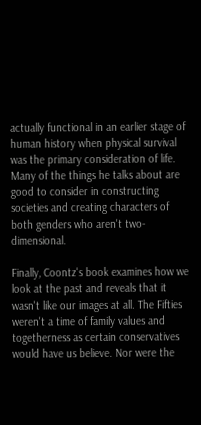actually functional in an earlier stage of human history when physical survival was the primary consideration of life. Many of the things he talks about are good to consider in constructing societies and creating characters of both genders who aren't two-dimensional.

Finally, Coontz's book examines how we look at the past and reveals that it wasn't like our images at all. The Fifties weren't a time of family values and togetherness as certain conservatives would have us believe. Nor were the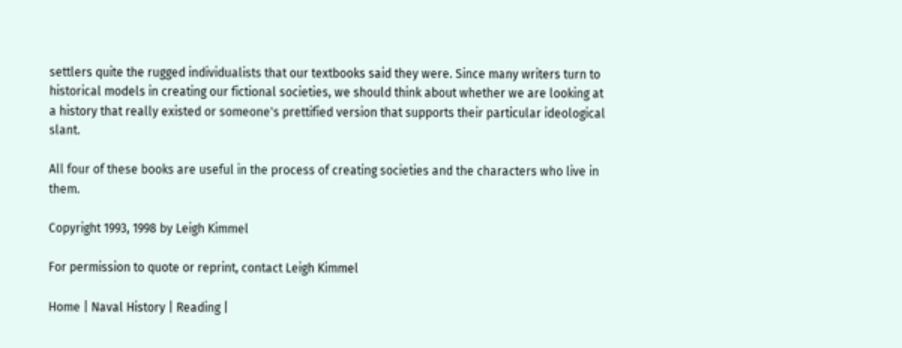settlers quite the rugged individualists that our textbooks said they were. Since many writers turn to historical models in creating our fictional societies, we should think about whether we are looking at a history that really existed or someone's prettified version that supports their particular ideological slant.

All four of these books are useful in the process of creating societies and the characters who live in them.

Copyright 1993, 1998 by Leigh Kimmel

For permission to quote or reprint, contact Leigh Kimmel

Home | Naval History | Reading |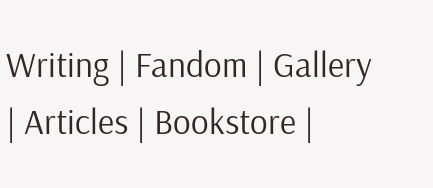Writing | Fandom | Gallery | Articles | Bookstore |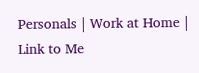Personals | Work at Home | Link to Me